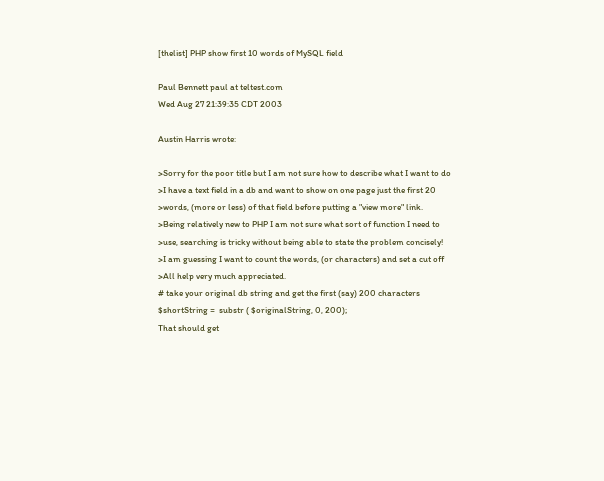[thelist] PHP show first 10 words of MySQL field

Paul Bennett paul at teltest.com
Wed Aug 27 21:39:35 CDT 2003

Austin Harris wrote:

>Sorry for the poor title but I am not sure how to describe what I want to do
>I have a text field in a db and want to show on one page just the first 20
>words, (more or less) of that field before putting a "view more" link.
>Being relatively new to PHP I am not sure what sort of function I need to
>use, searching is tricky without being able to state the problem concisely!
>I am guessing I want to count the words, (or characters) and set a cut off
>All help very much appreciated.
# take your original db string and get the first (say) 200 characters
$shortString =  substr ( $originalString, 0, 200);
That should get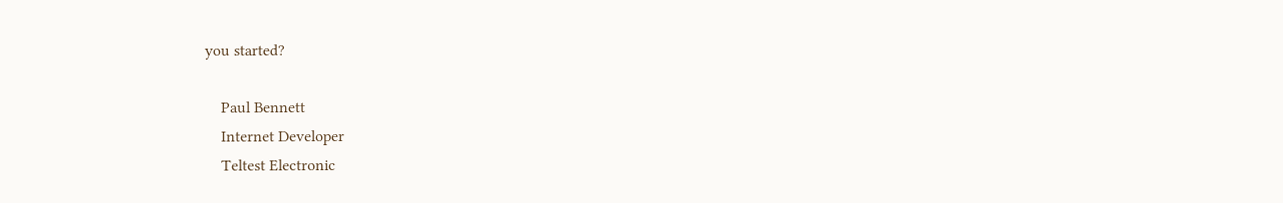you started?

    Paul Bennett
    Internet Developer
    Teltest Electronic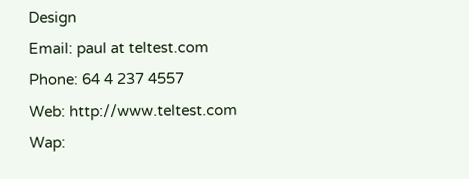Design
Email: paul at teltest.com
Phone: 64 4 237 4557
Web: http://www.teltest.com
Wap: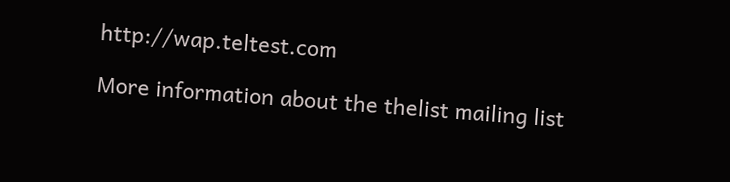http://wap.teltest.com

More information about the thelist mailing list